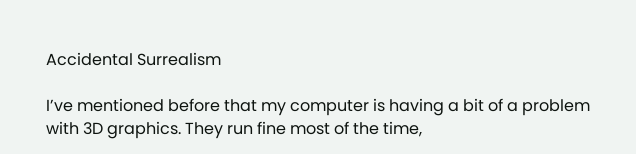Accidental Surrealism

I’ve mentioned before that my computer is having a bit of a problem with 3D graphics. They run fine most of the time,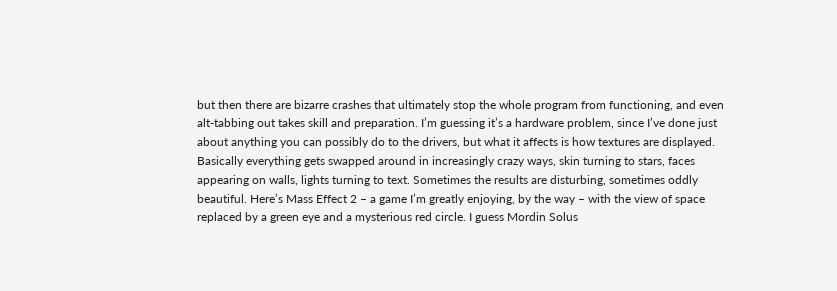but then there are bizarre crashes that ultimately stop the whole program from functioning, and even alt-tabbing out takes skill and preparation. I’m guessing it’s a hardware problem, since I’ve done just about anything you can possibly do to the drivers, but what it affects is how textures are displayed. Basically everything gets swapped around in increasingly crazy ways, skin turning to stars, faces appearing on walls, lights turning to text. Sometimes the results are disturbing, sometimes oddly beautiful. Here’s Mass Effect 2 – a game I’m greatly enjoying, by the way – with the view of space replaced by a green eye and a mysterious red circle. I guess Mordin Solus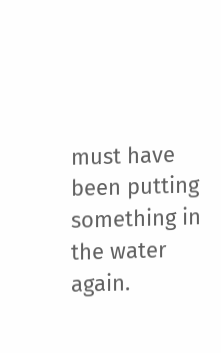must have been putting something in the water again.